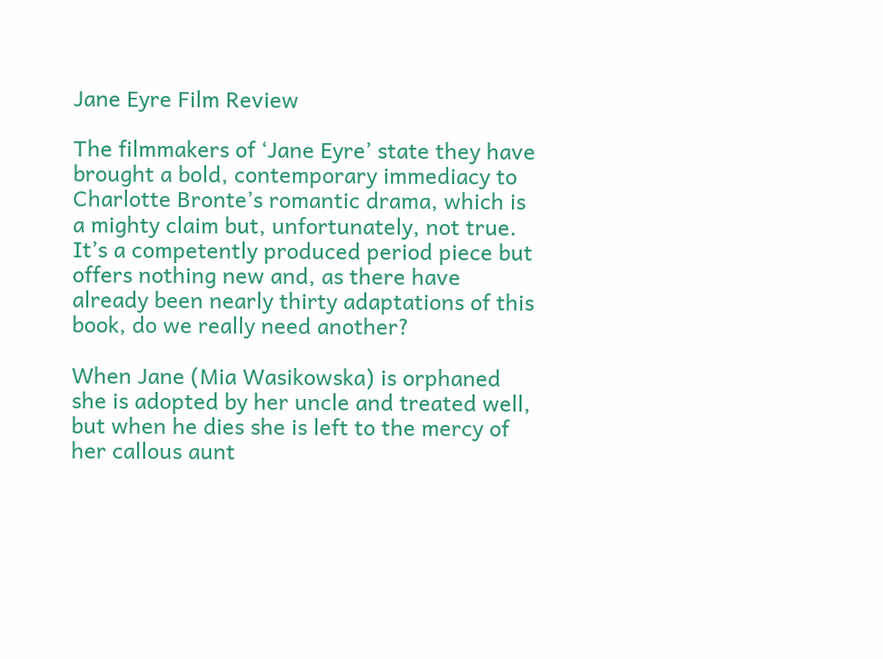Jane Eyre Film Review

The filmmakers of ‘Jane Eyre’ state they have brought a bold, contemporary immediacy to Charlotte Bronte’s romantic drama, which is a mighty claim but, unfortunately, not true. It’s a competently produced period piece but offers nothing new and, as there have already been nearly thirty adaptations of this book, do we really need another?

When Jane (Mia Wasikowska) is orphaned she is adopted by her uncle and treated well, but when he dies she is left to the mercy of her callous aunt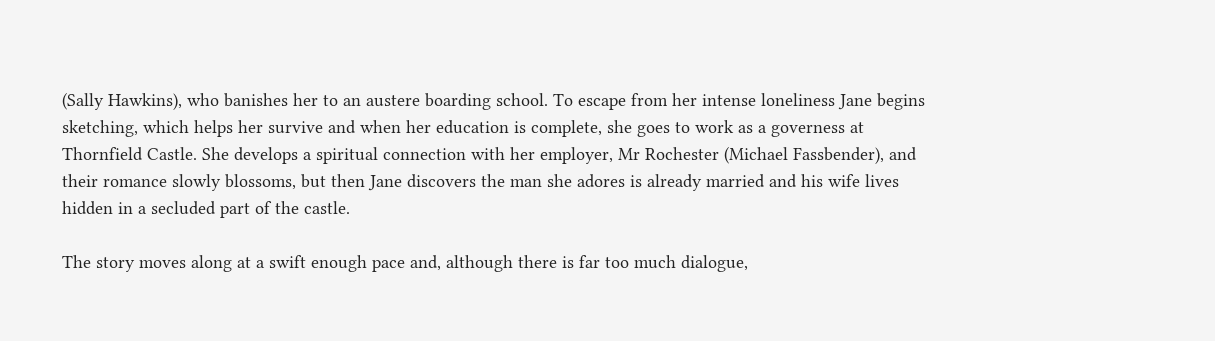(Sally Hawkins), who banishes her to an austere boarding school. To escape from her intense loneliness Jane begins sketching, which helps her survive and when her education is complete, she goes to work as a governess at Thornfield Castle. She develops a spiritual connection with her employer, Mr Rochester (Michael Fassbender), and their romance slowly blossoms, but then Jane discovers the man she adores is already married and his wife lives hidden in a secluded part of the castle.

The story moves along at a swift enough pace and, although there is far too much dialogue,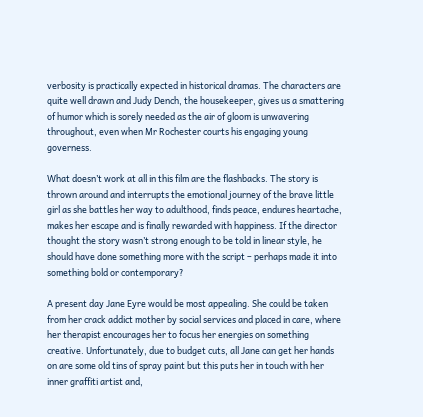verbosity is practically expected in historical dramas. The characters are quite well drawn and Judy Dench, the housekeeper, gives us a smattering of humor which is sorely needed as the air of gloom is unwavering throughout, even when Mr Rochester courts his engaging young governess.

What doesn’t work at all in this film are the flashbacks. The story is thrown around and interrupts the emotional journey of the brave little girl as she battles her way to adulthood, finds peace, endures heartache, makes her escape and is finally rewarded with happiness. If the director thought the story wasn’t strong enough to be told in linear style, he should have done something more with the script – perhaps made it into something bold or contemporary?

A present day Jane Eyre would be most appealing. She could be taken from her crack addict mother by social services and placed in care, where her therapist encourages her to focus her energies on something creative. Unfortunately, due to budget cuts, all Jane can get her hands on are some old tins of spray paint but this puts her in touch with her inner graffiti artist and,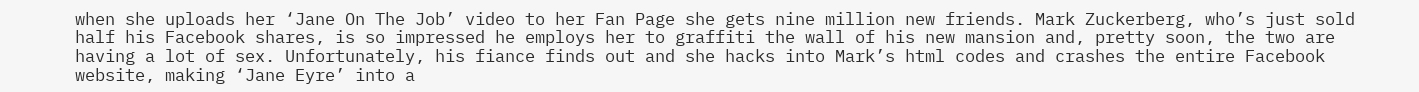when she uploads her ‘Jane On The Job’ video to her Fan Page she gets nine million new friends. Mark Zuckerberg, who’s just sold half his Facebook shares, is so impressed he employs her to graffiti the wall of his new mansion and, pretty soon, the two are having a lot of sex. Unfortunately, his fiance finds out and she hacks into Mark’s html codes and crashes the entire Facebook website, making ‘Jane Eyre’ into a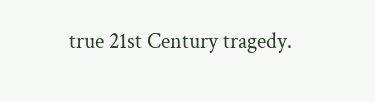true 21st Century tragedy.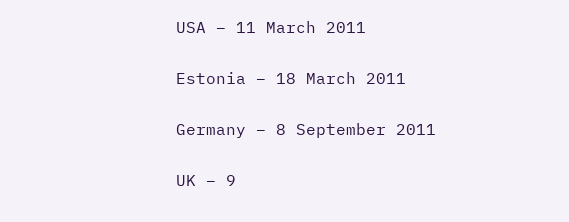USA – 11 March 2011

Estonia – 18 March 2011

Germany – 8 September 2011

UK – 9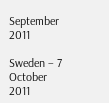September 2011

Sweden – 7 October 2011